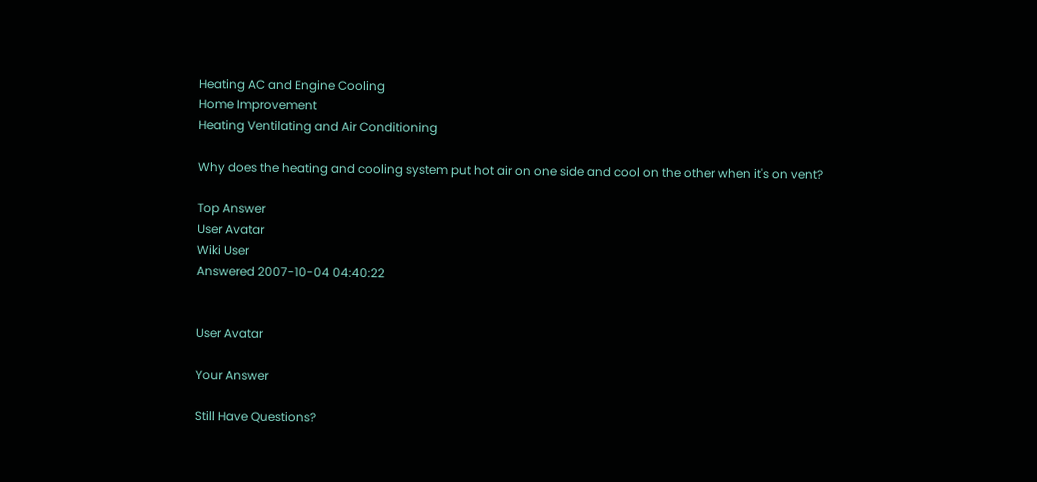Heating AC and Engine Cooling
Home Improvement
Heating Ventilating and Air Conditioning

Why does the heating and cooling system put hot air on one side and cool on the other when it's on vent?

Top Answer
User Avatar
Wiki User
Answered 2007-10-04 04:40:22


User Avatar

Your Answer

Still Have Questions?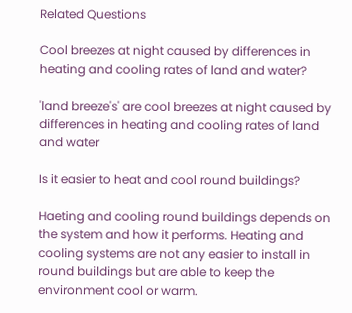Related Questions

Cool breezes at night caused by differences in heating and cooling rates of land and water?

'land breeze's' are cool breezes at night caused by differences in heating and cooling rates of land and water

Is it easier to heat and cool round buildings?

Haeting and cooling round buildings depends on the system and how it performs. Heating and cooling systems are not any easier to install in round buildings but are able to keep the environment cool or warm.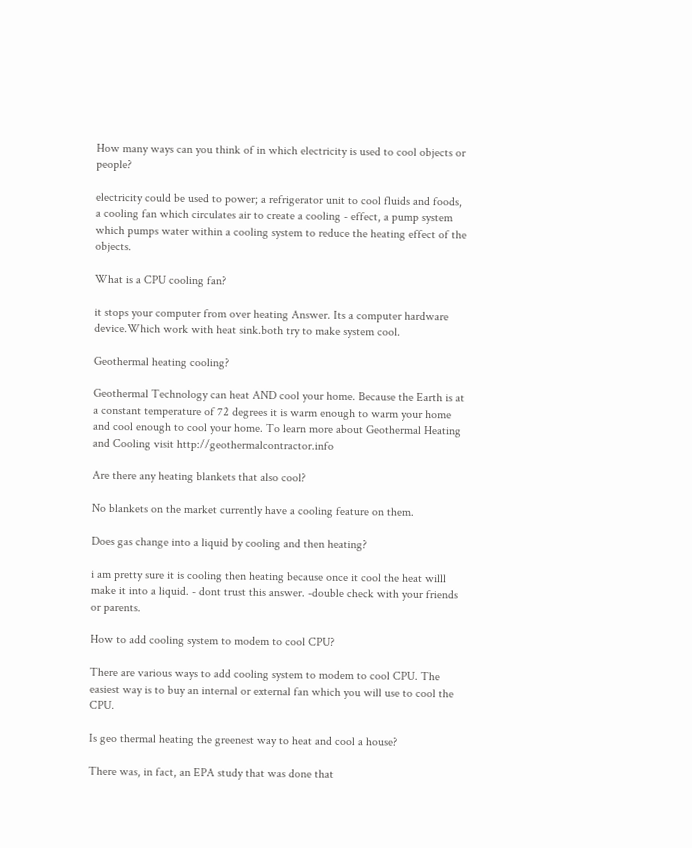How many ways can you think of in which electricity is used to cool objects or people?

electricity could be used to power; a refrigerator unit to cool fluids and foods, a cooling fan which circulates air to create a cooling - effect, a pump system which pumps water within a cooling system to reduce the heating effect of the objects.

What is a CPU cooling fan?

it stops your computer from over heating Answer. Its a computer hardware device.Which work with heat sink.both try to make system cool.

Geothermal heating cooling?

Geothermal Technology can heat AND cool your home. Because the Earth is at a constant temperature of 72 degrees it is warm enough to warm your home and cool enough to cool your home. To learn more about Geothermal Heating and Cooling visit http://geothermalcontractor.info

Are there any heating blankets that also cool?

No blankets on the market currently have a cooling feature on them.

Does gas change into a liquid by cooling and then heating?

i am pretty sure it is cooling then heating because once it cool the heat willl make it into a liquid. - dont trust this answer. -double check with your friends or parents.

How to add cooling system to modem to cool CPU?

There are various ways to add cooling system to modem to cool CPU. The easiest way is to buy an internal or external fan which you will use to cool the CPU.

Is geo thermal heating the greenest way to heat and cool a house?

There was, in fact, an EPA study that was done that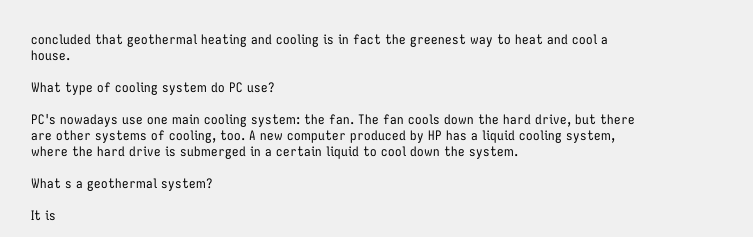concluded that geothermal heating and cooling is in fact the greenest way to heat and cool a house.

What type of cooling system do PC use?

PC's nowadays use one main cooling system: the fan. The fan cools down the hard drive, but there are other systems of cooling, too. A new computer produced by HP has a liquid cooling system, where the hard drive is submerged in a certain liquid to cool down the system.

What s a geothermal system?

It is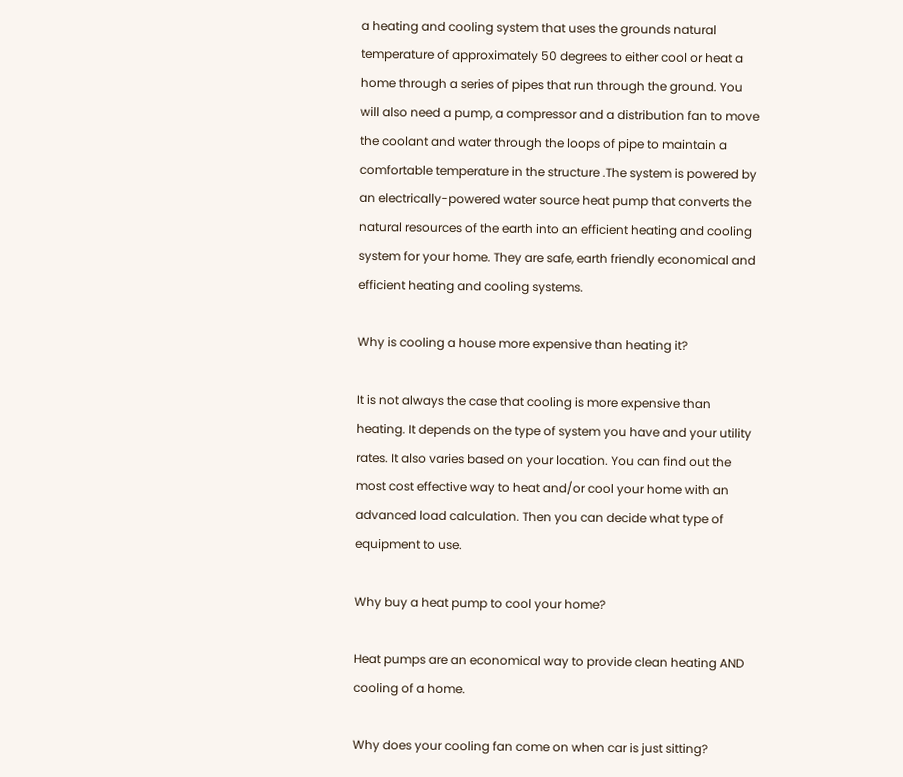a heating and cooling system that uses the grounds natural temperature of approximately 50 degrees to either cool or heat a home through a series of pipes that run through the ground. You will also need a pump, a compressor and a distribution fan to move the coolant and water through the loops of pipe to maintain a comfortable temperature in the structure .The system is powered by an electrically-powered water source heat pump that converts the natural resources of the earth into an efficient heating and cooling system for your home. They are safe, earth friendly economical and efficient heating and cooling systems.

Why is cooling a house more expensive than heating it?

It is not always the case that cooling is more expensive than heating. It depends on the type of system you have and your utility rates. It also varies based on your location. You can find out the most cost effective way to heat and/or cool your home with an advanced load calculation. Then you can decide what type of equipment to use.

Why buy a heat pump to cool your home?

Heat pumps are an economical way to provide clean heating AND cooling of a home.

Why does your cooling fan come on when car is just sitting?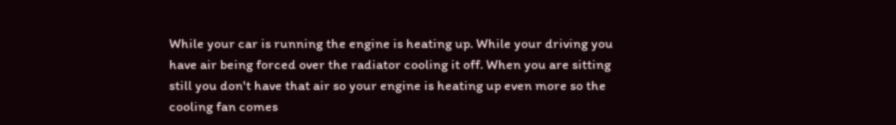While your car is running the engine is heating up. While your driving you have air being forced over the radiator cooling it off. When you are sitting still you don't have that air so your engine is heating up even more so the cooling fan comes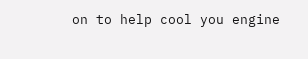on to help cool you engine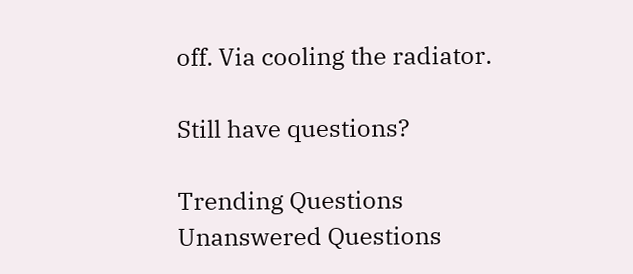off. Via cooling the radiator.

Still have questions?

Trending Questions
Unanswered Questions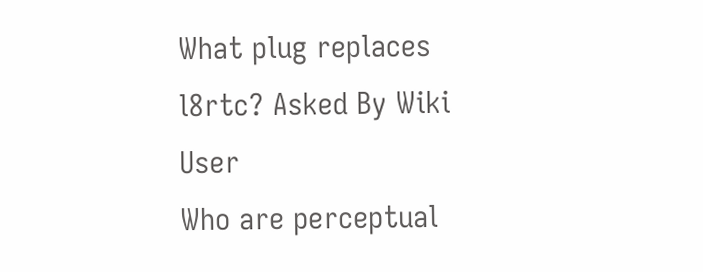What plug replaces l8rtc? Asked By Wiki User
Who are perceptual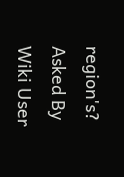region's? Asked By Wiki User